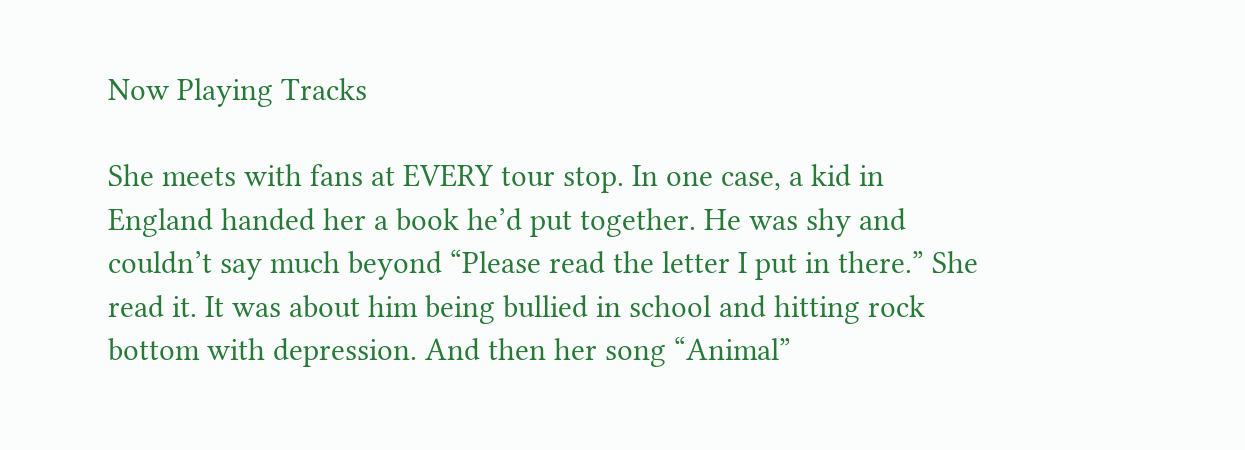Now Playing Tracks

She meets with fans at EVERY tour stop. In one case, a kid in England handed her a book he’d put together. He was shy and couldn’t say much beyond “Please read the letter I put in there.” She read it. It was about him being bullied in school and hitting rock bottom with depression. And then her song “Animal”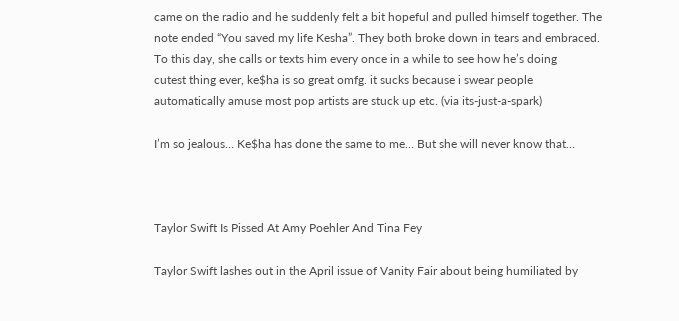came on the radio and he suddenly felt a bit hopeful and pulled himself together. The note ended “You saved my life Kesha”. They both broke down in tears and embraced. To this day, she calls or texts him every once in a while to see how he’s doing
cutest thing ever, ke$ha is so great omfg. it sucks because i swear people automatically amuse most pop artists are stuck up etc. (via its-just-a-spark)

I’m so jealous… Ke$ha has done the same to me… But she will never know that…



Taylor Swift Is Pissed At Amy Poehler And Tina Fey

Taylor Swift lashes out in the April issue of Vanity Fair about being humiliated by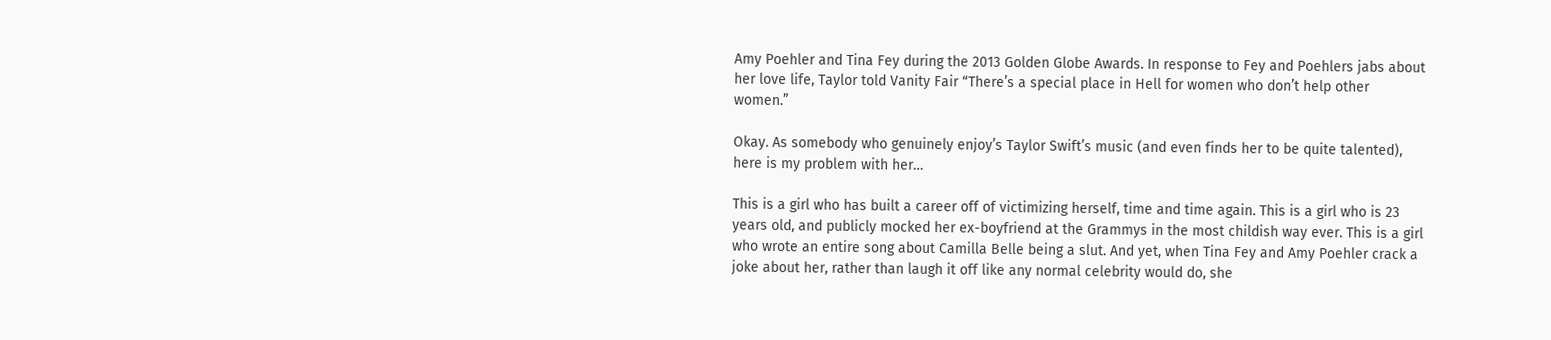Amy Poehler and Tina Fey during the 2013 Golden Globe Awards. In response to Fey and Poehlers jabs about her love life, Taylor told Vanity Fair “There’s a special place in Hell for women who don’t help other women.”

Okay. As somebody who genuinely enjoy’s Taylor Swift’s music (and even finds her to be quite talented), here is my problem with her…

This is a girl who has built a career off of victimizing herself, time and time again. This is a girl who is 23 years old, and publicly mocked her ex-boyfriend at the Grammys in the most childish way ever. This is a girl who wrote an entire song about Camilla Belle being a slut. And yet, when Tina Fey and Amy Poehler crack a joke about her, rather than laugh it off like any normal celebrity would do, she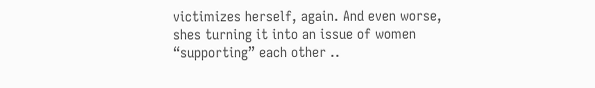victimizes herself, again. And even worse, shes turning it into an issue of women “supporting” each other ..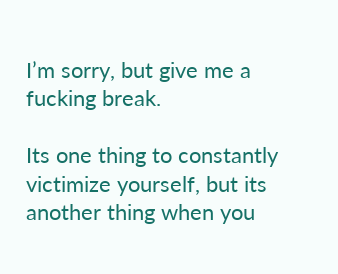I’m sorry, but give me a fucking break.

Its one thing to constantly victimize yourself, but its another thing when you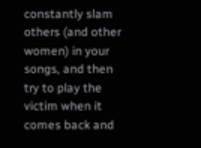constantly slam others (and other women) in your songs, and then try to play the victim when it comes back and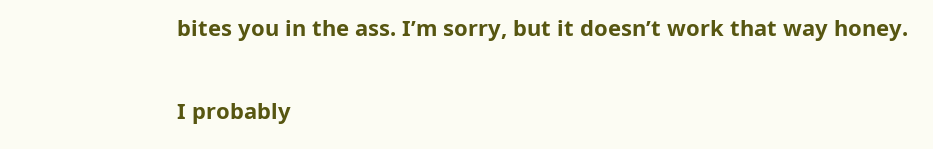bites you in the ass. I’m sorry, but it doesn’t work that way honey.

I probably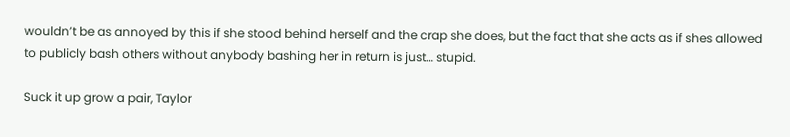wouldn’t be as annoyed by this if she stood behind herself and the crap she does, but the fact that she acts as if shes allowed to publicly bash others without anybody bashing her in return is just… stupid.

Suck it up grow a pair, Taylor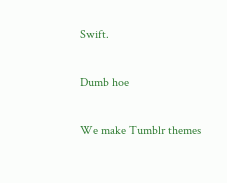Swift.

Dumb hoe

We make Tumblr themes